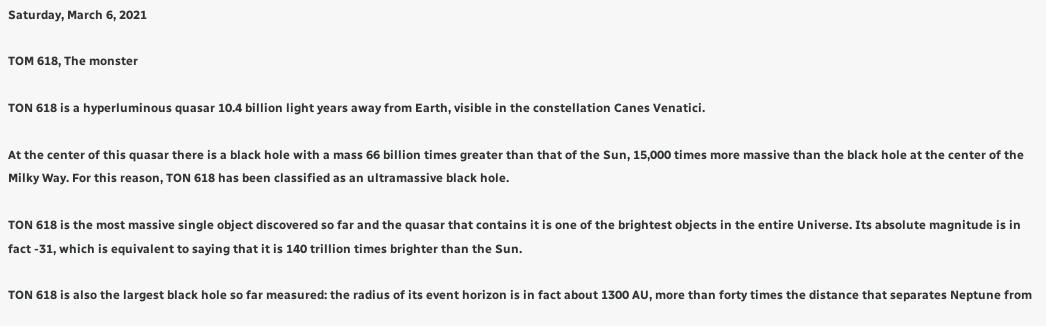Saturday, March 6, 2021

TOM 618, The monster

TON 618 is a hyperluminous quasar 10.4 billion light years away from Earth, visible in the constellation Canes Venatici.

At the center of this quasar there is a black hole with a mass 66 billion times greater than that of the Sun, 15,000 times more massive than the black hole at the center of the Milky Way. For this reason, TON 618 has been classified as an ultramassive black hole.

TON 618 is the most massive single object discovered so far and the quasar that contains it is one of the brightest objects in the entire Universe. Its absolute magnitude is in fact -31, which is equivalent to saying that it is 140 trillion times brighter than the Sun.

TON 618 is also the largest black hole so far measured: the radius of its event horizon is in fact about 1300 AU, more than forty times the distance that separates Neptune from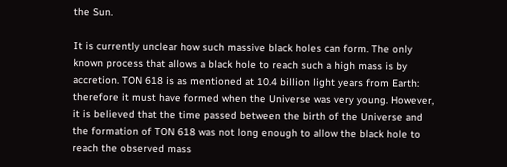the Sun.

It is currently unclear how such massive black holes can form. The only known process that allows a black hole to reach such a high mass is by accretion. TON 618 is as mentioned at 10.4 billion light years from Earth: therefore it must have formed when the Universe was very young. However, it is believed that the time passed between the birth of the Universe and the formation of TON 618 was not long enough to allow the black hole to reach the observed mass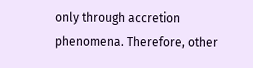only through accretion phenomena. Therefore, other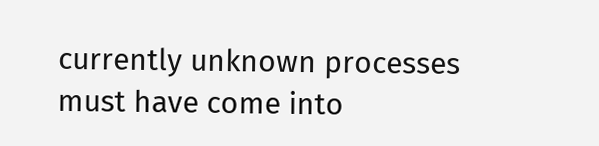currently unknown processes must have come into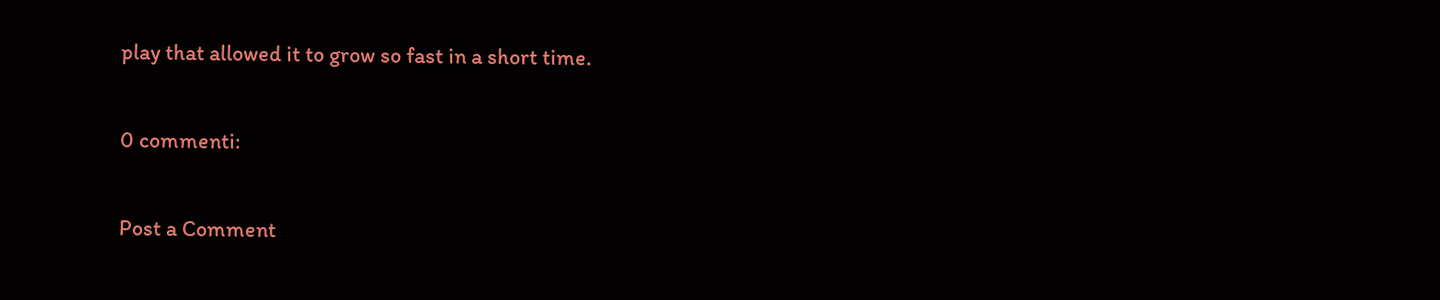play that allowed it to grow so fast in a short time.

0 commenti:

Post a Comment